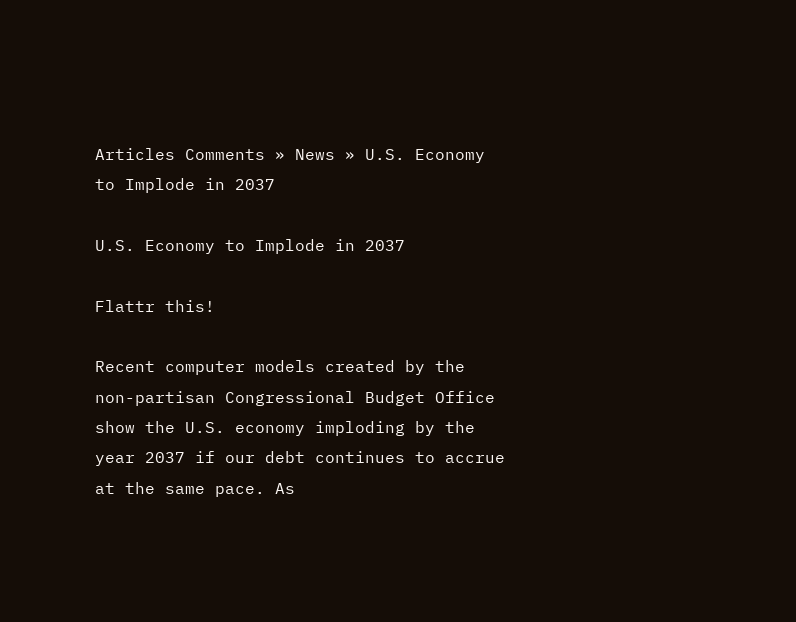Articles Comments » News » U.S. Economy to Implode in 2037

U.S. Economy to Implode in 2037

Flattr this!

Recent computer models created by the non-partisan Congressional Budget Office show the U.S. economy imploding by the year 2037 if our debt continues to accrue at the same pace. As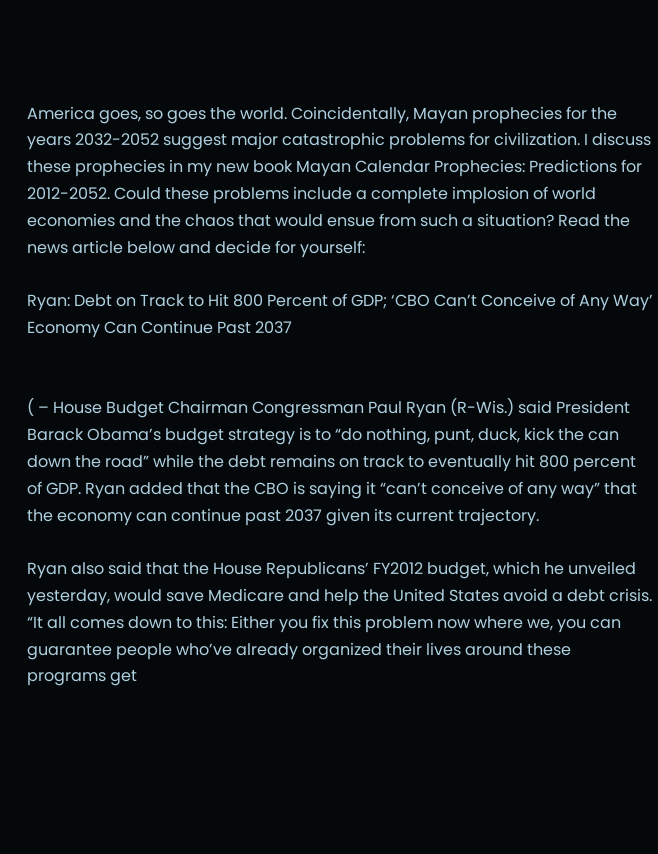America goes, so goes the world. Coincidentally, Mayan prophecies for the years 2032-2052 suggest major catastrophic problems for civilization. I discuss these prophecies in my new book Mayan Calendar Prophecies: Predictions for 2012-2052. Could these problems include a complete implosion of world economies and the chaos that would ensue from such a situation? Read the news article below and decide for yourself:

Ryan: Debt on Track to Hit 800 Percent of GDP; ‘CBO Can’t Conceive of Any Way’ Economy Can Continue Past 2037


( – House Budget Chairman Congressman Paul Ryan (R-Wis.) said President Barack Obama’s budget strategy is to “do nothing, punt, duck, kick the can down the road” while the debt remains on track to eventually hit 800 percent of GDP. Ryan added that the CBO is saying it “can’t conceive of any way” that the economy can continue past 2037 given its current trajectory.

Ryan also said that the House Republicans’ FY2012 budget, which he unveiled yesterday, would save Medicare and help the United States avoid a debt crisis. “It all comes down to this: Either you fix this problem now where we, you can guarantee people who’ve already organized their lives around these programs get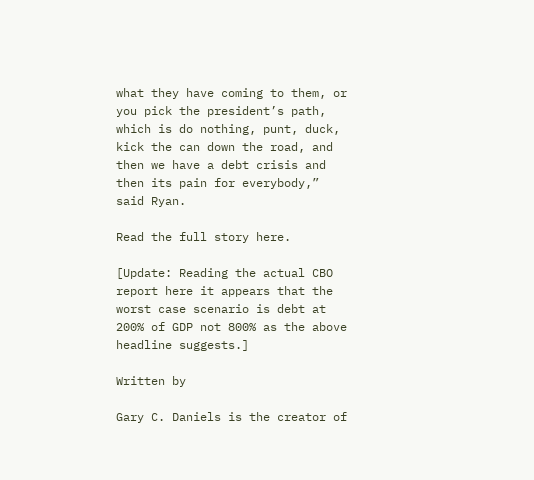what they have coming to them, or you pick the president’s path, which is do nothing, punt, duck, kick the can down the road, and then we have a debt crisis and then its pain for everybody,” said Ryan.

Read the full story here.

[Update: Reading the actual CBO report here it appears that the worst case scenario is debt at 200% of GDP not 800% as the above headline suggests.]

Written by

Gary C. Daniels is the creator of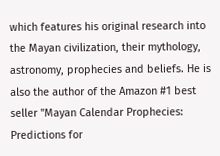which features his original research into the Mayan civilization, their mythology, astronomy, prophecies and beliefs. He is also the author of the Amazon #1 best seller "Mayan Calendar Prophecies: Predictions for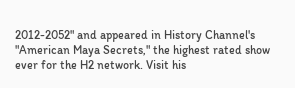2012-2052" and appeared in History Channel's "American Maya Secrets," the highest rated show ever for the H2 network. Visit his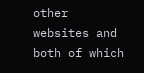other websites and both of which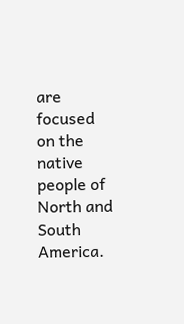are focused on the native people of North and South America.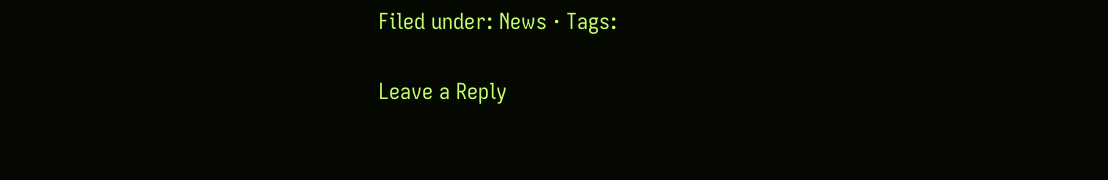Filed under: News · Tags:

Leave a Reply